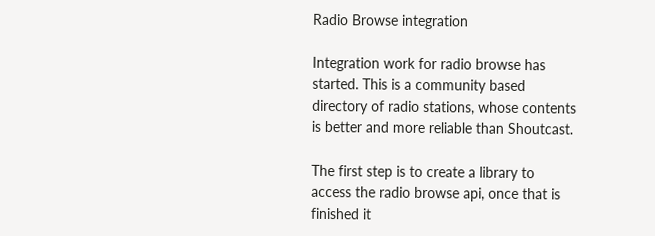Radio Browse integration

Integration work for radio browse has started. This is a community based directory of radio stations, whose contents is better and more reliable than Shoutcast.

The first step is to create a library to access the radio browse api, once that is finished it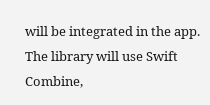will be integrated in the app. The library will use Swift Combine,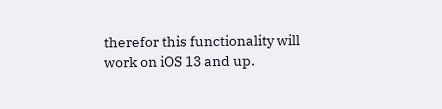therefor this functionality will work on iOS 13 and up.